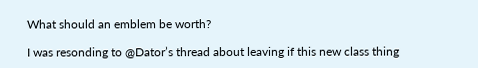What should an emblem be worth?

I was resonding to @Dator’s thread about leaving if this new class thing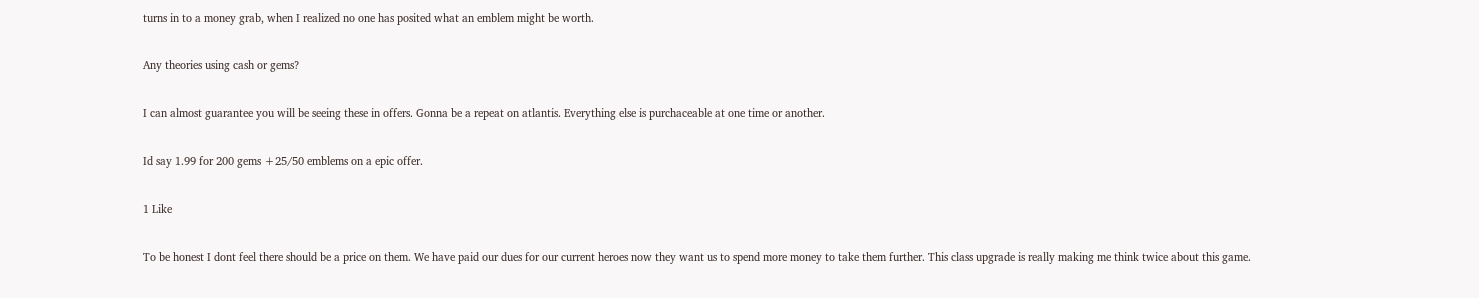turns in to a money grab, when I realized no one has posited what an emblem might be worth.

Any theories using cash or gems?

I can almost guarantee you will be seeing these in offers. Gonna be a repeat on atlantis. Everything else is purchaceable at one time or another.

Id say 1.99 for 200 gems +25/50 emblems on a epic offer.

1 Like

To be honest I dont feel there should be a price on them. We have paid our dues for our current heroes now they want us to spend more money to take them further. This class upgrade is really making me think twice about this game.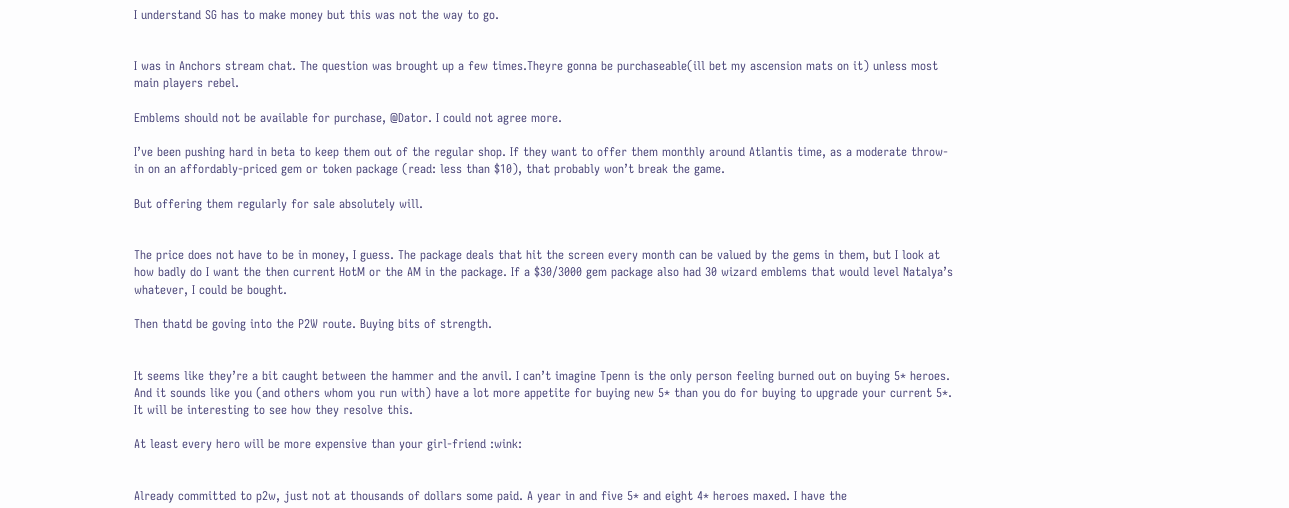I understand SG has to make money but this was not the way to go.


I was in Anchors stream chat. The question was brought up a few times.Theyre gonna be purchaseable(ill bet my ascension mats on it) unless most main players rebel.

Emblems should not be available for purchase, @Dator. I could not agree more.

I’ve been pushing hard in beta to keep them out of the regular shop. If they want to offer them monthly around Atlantis time, as a moderate throw-in on an affordably-priced gem or token package (read: less than $10), that probably won’t break the game.

But offering them regularly for sale absolutely will.


The price does not have to be in money, I guess. The package deals that hit the screen every month can be valued by the gems in them, but I look at how badly do I want the then current HotM or the AM in the package. If a $30/3000 gem package also had 30 wizard emblems that would level Natalya’s whatever, I could be bought.

Then thatd be goving into the P2W route. Buying bits of strength.


It seems like they’re a bit caught between the hammer and the anvil. I can’t imagine Tpenn is the only person feeling burned out on buying 5* heroes. And it sounds like you (and others whom you run with) have a lot more appetite for buying new 5* than you do for buying to upgrade your current 5*. It will be interesting to see how they resolve this.

At least every hero will be more expensive than your girl-friend :wink:


Already committed to p2w, just not at thousands of dollars some paid. A year in and five 5* and eight 4* heroes maxed. I have the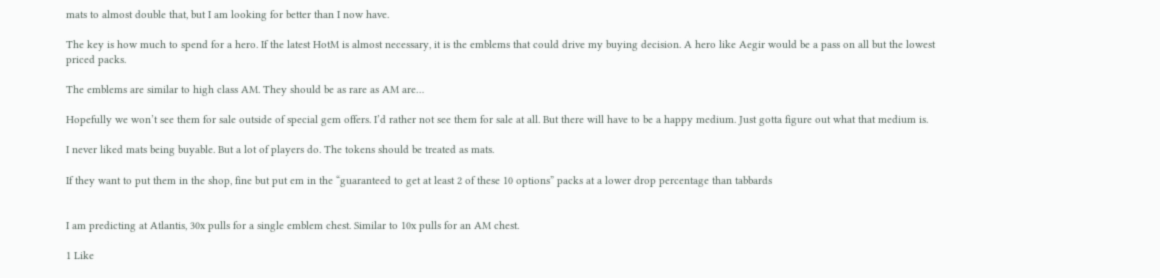mats to almost double that, but I am looking for better than I now have.

The key is how much to spend for a hero. If the latest HotM is almost necessary, it is the emblems that could drive my buying decision. A hero like Aegir would be a pass on all but the lowest priced packs.

The emblems are similar to high class AM. They should be as rare as AM are…

Hopefully we won’t see them for sale outside of special gem offers. I’d rather not see them for sale at all. But there will have to be a happy medium. Just gotta figure out what that medium is.

I never liked mats being buyable. But a lot of players do. The tokens should be treated as mats.

If they want to put them in the shop, fine but put em in the “guaranteed to get at least 2 of these 10 options” packs at a lower drop percentage than tabbards


I am predicting at Atlantis, 30x pulls for a single emblem chest. Similar to 10x pulls for an AM chest.

1 Like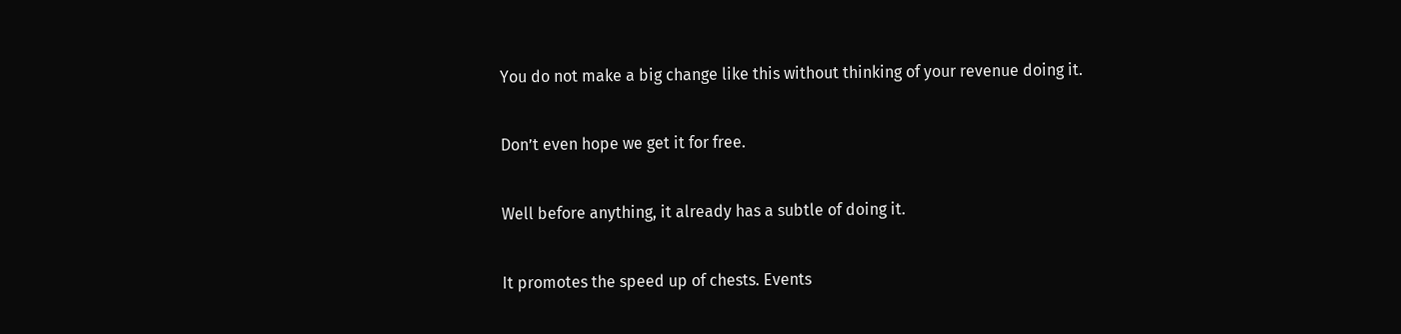You do not make a big change like this without thinking of your revenue doing it.

Don’t even hope we get it for free.

Well before anything, it already has a subtle of doing it.

It promotes the speed up of chests. Events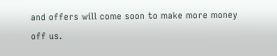and offers will come soon to make more money off us.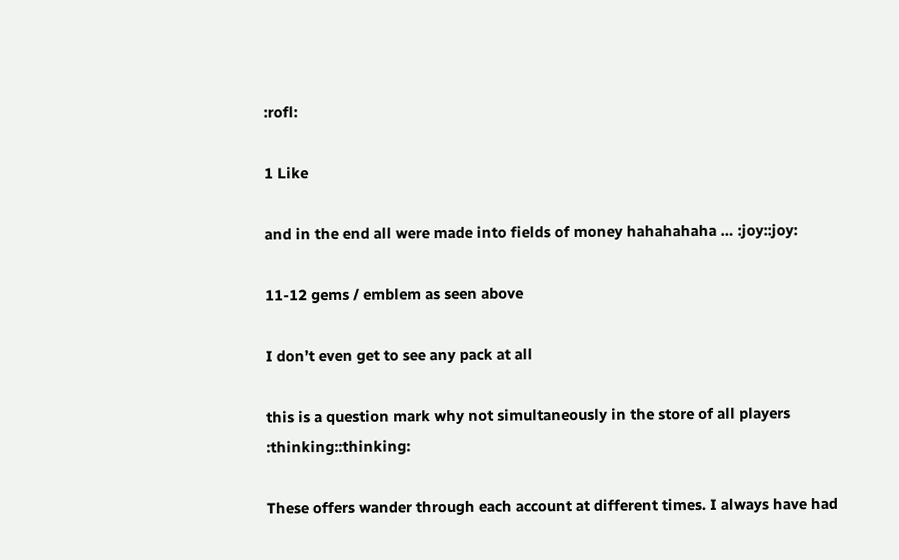:rofl:

1 Like

and in the end all were made into fields of money hahahahaha … :joy::joy:

11-12 gems / emblem as seen above

I don’t even get to see any pack at all

this is a question mark why not simultaneously in the store of all players :thinking::thinking:

These offers wander through each account at different times. I always have had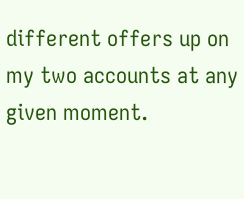different offers up on my two accounts at any given moment.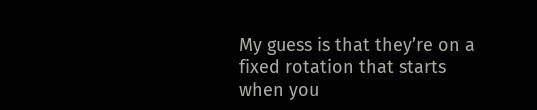My guess is that they’re on a fixed rotation that starts when you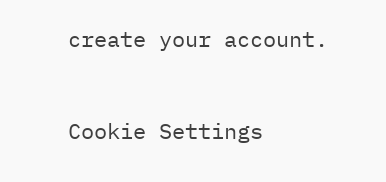create your account.


Cookie Settings